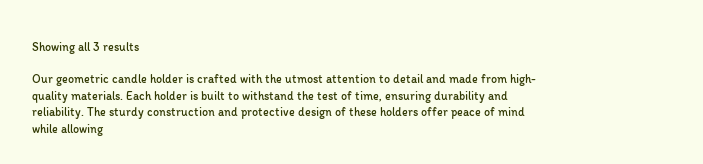Showing all 3 results

Our geometric candle holder is crafted with the utmost attention to detail and made from high-quality materials. Each holder is built to withstand the test of time, ensuring durability and reliability. The sturdy construction and protective design of these holders offer peace of mind while allowing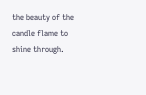the beauty of the candle flame to shine through.